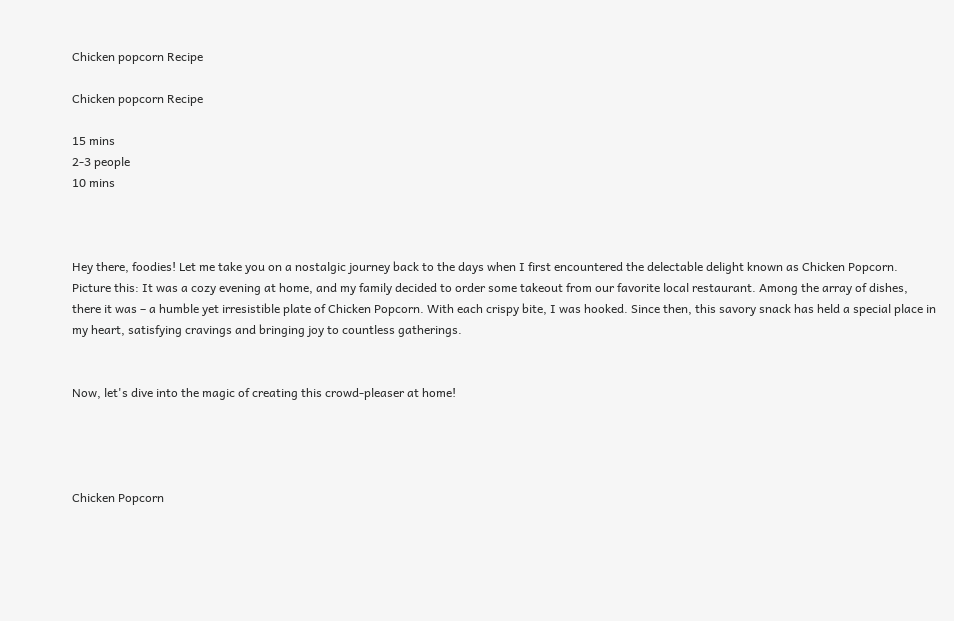Chicken popcorn Recipe

Chicken popcorn Recipe

15 mins
2-3 people
10 mins



Hey there, foodies! Let me take you on a nostalgic journey back to the days when I first encountered the delectable delight known as Chicken Popcorn. Picture this: It was a cozy evening at home, and my family decided to order some takeout from our favorite local restaurant. Among the array of dishes, there it was – a humble yet irresistible plate of Chicken Popcorn. With each crispy bite, I was hooked. Since then, this savory snack has held a special place in my heart, satisfying cravings and bringing joy to countless gatherings.


Now, let's dive into the magic of creating this crowd-pleaser at home!




Chicken Popcorn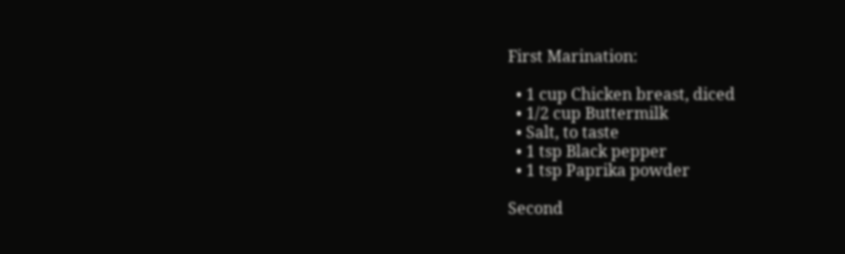First Marination:

  • 1 cup Chicken breast, diced
  • 1/2 cup Buttermilk
  • Salt, to taste
  • 1 tsp Black pepper
  • 1 tsp Paprika powder

Second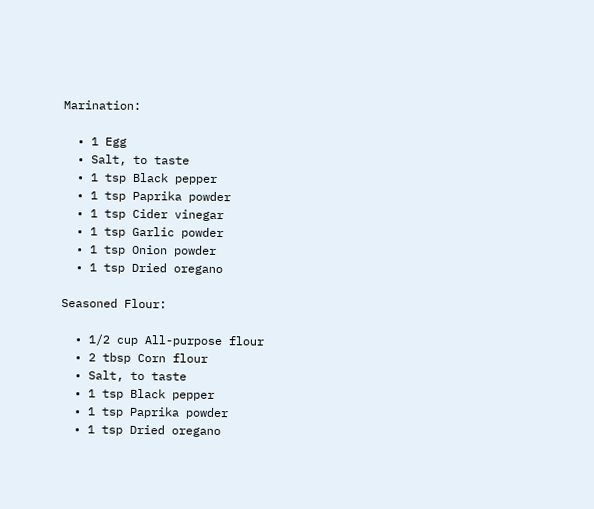Marination:

  • 1 Egg
  • Salt, to taste
  • 1 tsp Black pepper
  • 1 tsp Paprika powder
  • 1 tsp Cider vinegar
  • 1 tsp Garlic powder
  • 1 tsp Onion powder
  • 1 tsp Dried oregano

Seasoned Flour:

  • 1/2 cup All-purpose flour
  • 2 tbsp Corn flour
  • Salt, to taste
  • 1 tsp Black pepper
  • 1 tsp Paprika powder
  • 1 tsp Dried oregano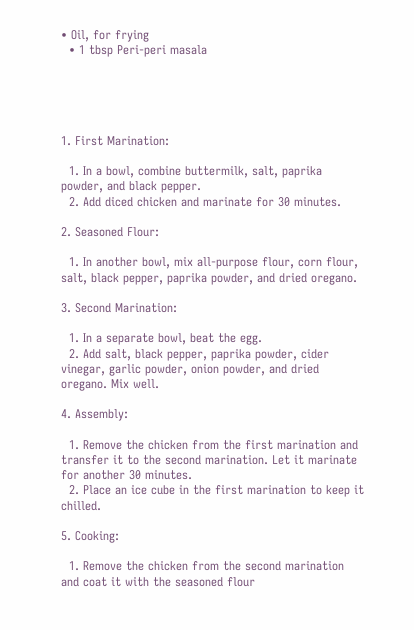• Oil, for frying
  • 1 tbsp Peri-peri masala





1. First Marination:

  1. In a bowl, combine buttermilk, salt, paprika powder, and black pepper.
  2. Add diced chicken and marinate for 30 minutes.

2. Seasoned Flour:

  1. In another bowl, mix all-purpose flour, corn flour, salt, black pepper, paprika powder, and dried oregano.

3. Second Marination:

  1. In a separate bowl, beat the egg.
  2. Add salt, black pepper, paprika powder, cider vinegar, garlic powder, onion powder, and dried oregano. Mix well.

4. Assembly:

  1. Remove the chicken from the first marination and transfer it to the second marination. Let it marinate for another 30 minutes.
  2. Place an ice cube in the first marination to keep it chilled.

5. Cooking:

  1. Remove the chicken from the second marination and coat it with the seasoned flour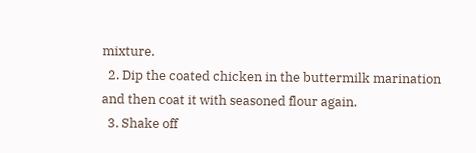mixture.
  2. Dip the coated chicken in the buttermilk marination and then coat it with seasoned flour again.
  3. Shake off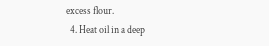excess flour.
  4. Heat oil in a deep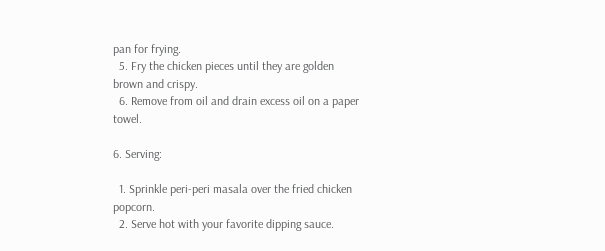pan for frying.
  5. Fry the chicken pieces until they are golden brown and crispy.
  6. Remove from oil and drain excess oil on a paper towel.

6. Serving:

  1. Sprinkle peri-peri masala over the fried chicken popcorn.
  2. Serve hot with your favorite dipping sauce.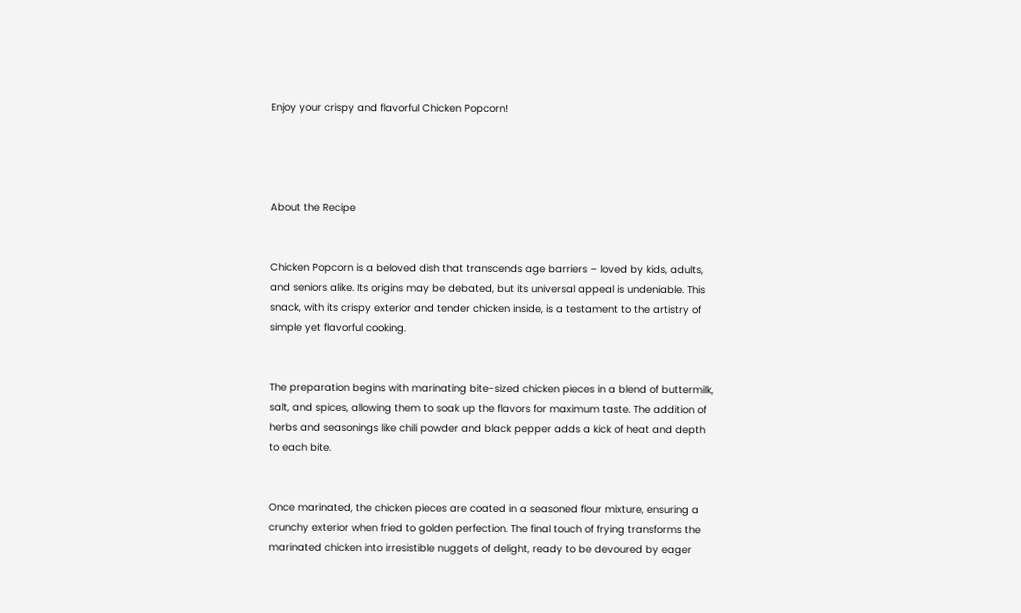Enjoy your crispy and flavorful Chicken Popcorn!




About the Recipe


Chicken Popcorn is a beloved dish that transcends age barriers – loved by kids, adults, and seniors alike. Its origins may be debated, but its universal appeal is undeniable. This snack, with its crispy exterior and tender chicken inside, is a testament to the artistry of simple yet flavorful cooking.


The preparation begins with marinating bite-sized chicken pieces in a blend of buttermilk, salt, and spices, allowing them to soak up the flavors for maximum taste. The addition of herbs and seasonings like chili powder and black pepper adds a kick of heat and depth to each bite.


Once marinated, the chicken pieces are coated in a seasoned flour mixture, ensuring a crunchy exterior when fried to golden perfection. The final touch of frying transforms the marinated chicken into irresistible nuggets of delight, ready to be devoured by eager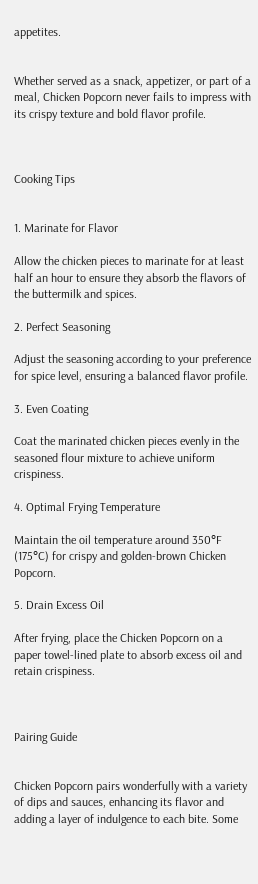appetites.


Whether served as a snack, appetizer, or part of a meal, Chicken Popcorn never fails to impress with its crispy texture and bold flavor profile.



Cooking Tips


1. Marinate for Flavor

Allow the chicken pieces to marinate for at least half an hour to ensure they absorb the flavors of the buttermilk and spices.

2. Perfect Seasoning

Adjust the seasoning according to your preference for spice level, ensuring a balanced flavor profile.

3. Even Coating

Coat the marinated chicken pieces evenly in the seasoned flour mixture to achieve uniform crispiness.

4. Optimal Frying Temperature

Maintain the oil temperature around 350°F (175°C) for crispy and golden-brown Chicken Popcorn.

5. Drain Excess Oil

After frying, place the Chicken Popcorn on a paper towel-lined plate to absorb excess oil and retain crispiness.



Pairing Guide


Chicken Popcorn pairs wonderfully with a variety of dips and sauces, enhancing its flavor and adding a layer of indulgence to each bite. Some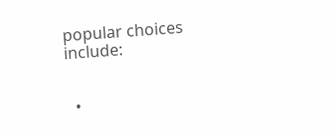popular choices include:


  •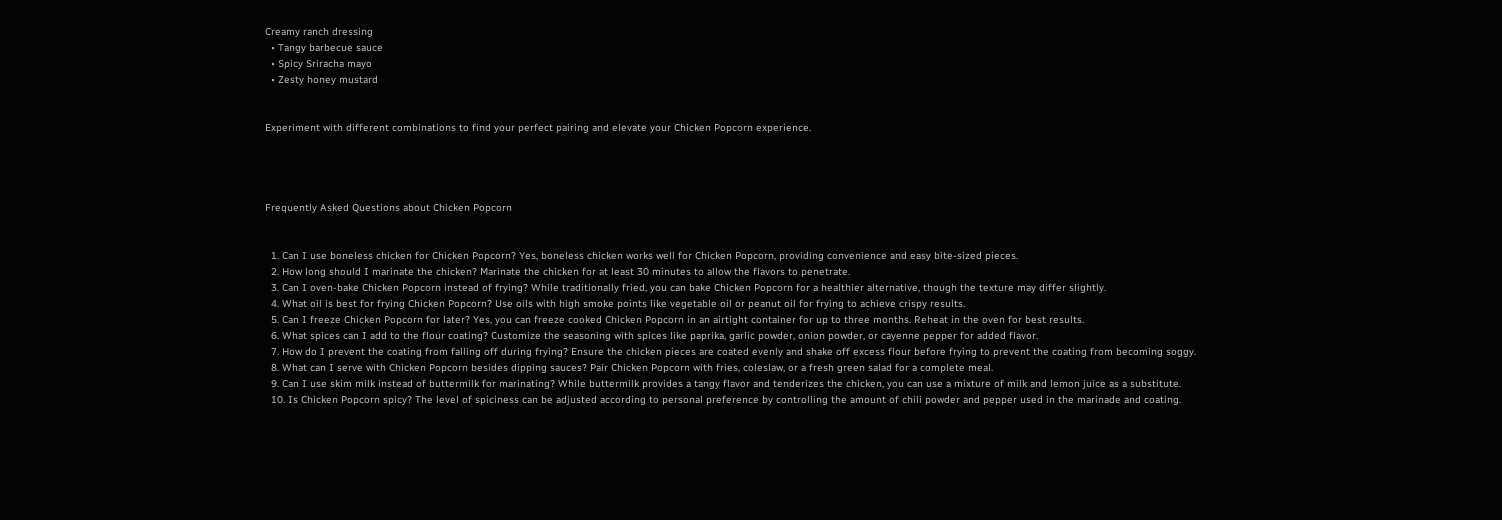Creamy ranch dressing
  • Tangy barbecue sauce
  • Spicy Sriracha mayo
  • Zesty honey mustard


Experiment with different combinations to find your perfect pairing and elevate your Chicken Popcorn experience.




Frequently Asked Questions about Chicken Popcorn


  1. Can I use boneless chicken for Chicken Popcorn? Yes, boneless chicken works well for Chicken Popcorn, providing convenience and easy bite-sized pieces.
  2. How long should I marinate the chicken? Marinate the chicken for at least 30 minutes to allow the flavors to penetrate.
  3. Can I oven-bake Chicken Popcorn instead of frying? While traditionally fried, you can bake Chicken Popcorn for a healthier alternative, though the texture may differ slightly.
  4. What oil is best for frying Chicken Popcorn? Use oils with high smoke points like vegetable oil or peanut oil for frying to achieve crispy results.
  5. Can I freeze Chicken Popcorn for later? Yes, you can freeze cooked Chicken Popcorn in an airtight container for up to three months. Reheat in the oven for best results.
  6. What spices can I add to the flour coating? Customize the seasoning with spices like paprika, garlic powder, onion powder, or cayenne pepper for added flavor.
  7. How do I prevent the coating from falling off during frying? Ensure the chicken pieces are coated evenly and shake off excess flour before frying to prevent the coating from becoming soggy.
  8. What can I serve with Chicken Popcorn besides dipping sauces? Pair Chicken Popcorn with fries, coleslaw, or a fresh green salad for a complete meal.
  9. Can I use skim milk instead of buttermilk for marinating? While buttermilk provides a tangy flavor and tenderizes the chicken, you can use a mixture of milk and lemon juice as a substitute.
  10. Is Chicken Popcorn spicy? The level of spiciness can be adjusted according to personal preference by controlling the amount of chili powder and pepper used in the marinade and coating.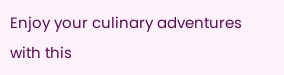Enjoy your culinary adventures with this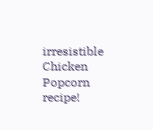irresistible Chicken Popcorn recipe!